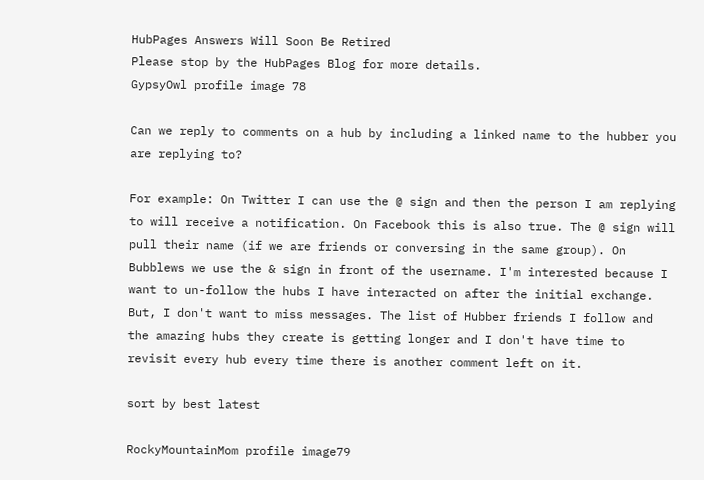HubPages Answers Will Soon Be Retired
Please stop by the HubPages Blog for more details.
GypsyOwl profile image 78

Can we reply to comments on a hub by including a linked name to the hubber you are replying to?

For example: On Twitter I can use the @ sign and then the person I am replying to will receive a notification. On Facebook this is also true. The @ sign will pull their name (if we are friends or conversing in the same group). On Bubblews we use the & sign in front of the username. I'm interested because I want to un-follow the hubs I have interacted on after the initial exchange. But, I don't want to miss messages. The list of Hubber friends I follow and the amazing hubs they create is getting longer and I don't have time to revisit every hub every time there is another comment left on it.

sort by best latest

RockyMountainMom profile image79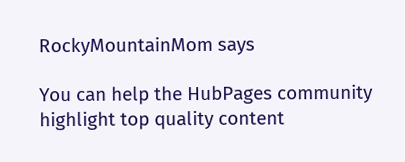RockyMountainMom says

You can help the HubPages community highlight top quality content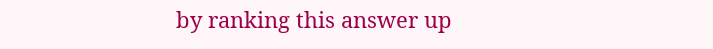by ranking this answer up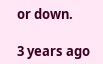or down.

3 years ago